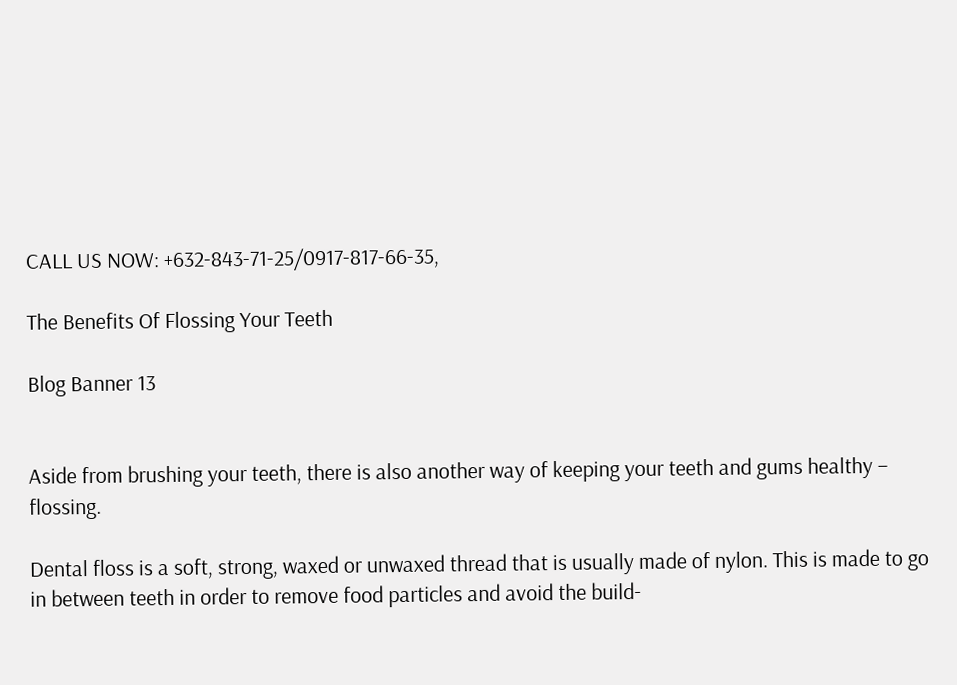CALL US NOW: +632-843-71-25/0917-817-66-35,

The Benefits Of Flossing Your Teeth

Blog Banner 13


Aside from brushing your teeth, there is also another way of keeping your teeth and gums healthy – flossing.

Dental floss is a soft, strong, waxed or unwaxed thread that is usually made of nylon. This is made to go in between teeth in order to remove food particles and avoid the build-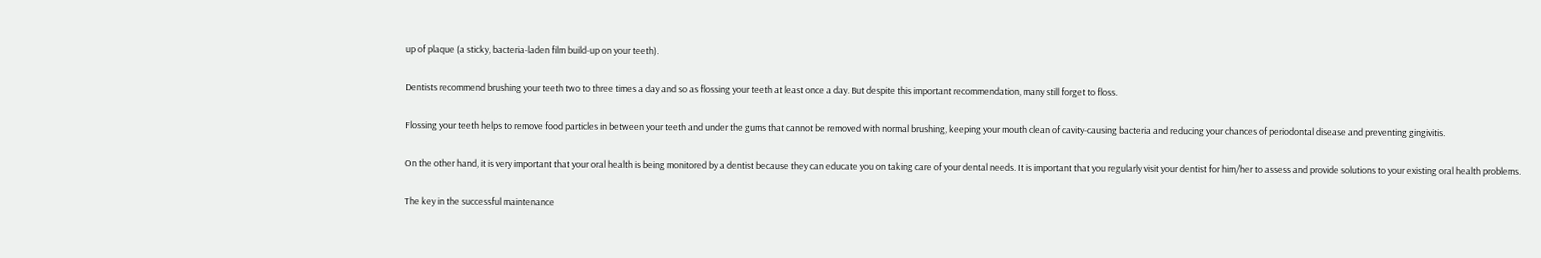up of plaque (a sticky, bacteria-laden film build-up on your teeth).

Dentists recommend brushing your teeth two to three times a day and so as flossing your teeth at least once a day. But despite this important recommendation, many still forget to floss.

Flossing your teeth helps to remove food particles in between your teeth and under the gums that cannot be removed with normal brushing, keeping your mouth clean of cavity-causing bacteria and reducing your chances of periodontal disease and preventing gingivitis.

On the other hand, it is very important that your oral health is being monitored by a dentist because they can educate you on taking care of your dental needs. It is important that you regularly visit your dentist for him/her to assess and provide solutions to your existing oral health problems.

The key in the successful maintenance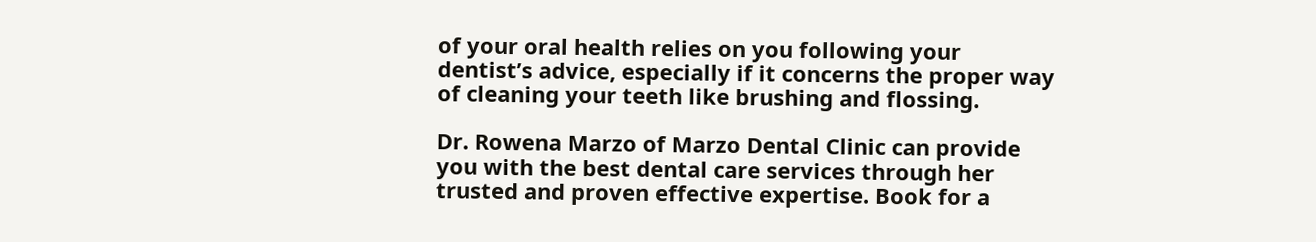of your oral health relies on you following your dentist’s advice, especially if it concerns the proper way of cleaning your teeth like brushing and flossing.

Dr. Rowena Marzo of Marzo Dental Clinic can provide you with the best dental care services through her trusted and proven effective expertise. Book for a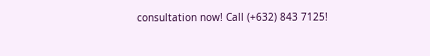consultation now! Call (+632) 843 7125!